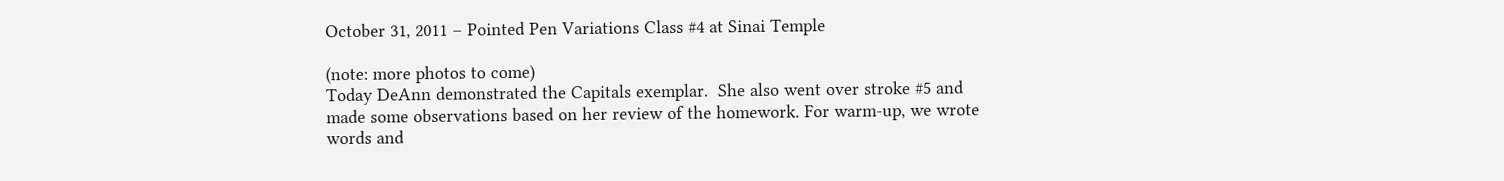October 31, 2011 – Pointed Pen Variations Class #4 at Sinai Temple

(note: more photos to come)
Today DeAnn demonstrated the Capitals exemplar.  She also went over stroke #5 and made some observations based on her review of the homework. For warm-up, we wrote words and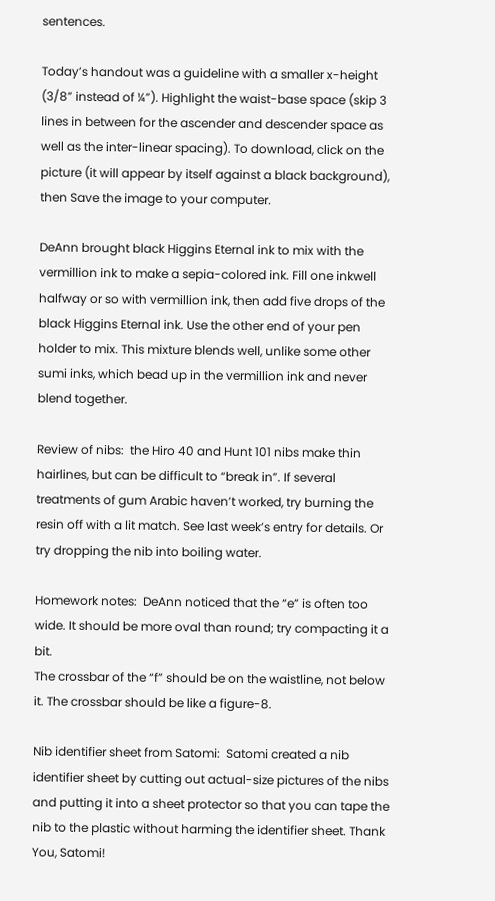sentences.

Today’s handout was a guideline with a smaller x-height (3/8” instead of ¼”). Highlight the waist-base space (skip 3 lines in between for the ascender and descender space as well as the inter-linear spacing). To download, click on the picture (it will appear by itself against a black background), then Save the image to your computer.

DeAnn brought black Higgins Eternal ink to mix with the vermillion ink to make a sepia-colored ink. Fill one inkwell halfway or so with vermillion ink, then add five drops of the black Higgins Eternal ink. Use the other end of your pen holder to mix. This mixture blends well, unlike some other sumi inks, which bead up in the vermillion ink and never blend together.

Review of nibs:  the Hiro 40 and Hunt 101 nibs make thin hairlines, but can be difficult to “break in”. If several treatments of gum Arabic haven’t worked, try burning the resin off with a lit match. See last week’s entry for details. Or try dropping the nib into boiling water.

Homework notes:  DeAnn noticed that the “e” is often too wide. It should be more oval than round; try compacting it a bit.
The crossbar of the “f” should be on the waistline, not below it. The crossbar should be like a figure-8.

Nib identifier sheet from Satomi:  Satomi created a nib identifier sheet by cutting out actual-size pictures of the nibs and putting it into a sheet protector so that you can tape the nib to the plastic without harming the identifier sheet. Thank You, Satomi!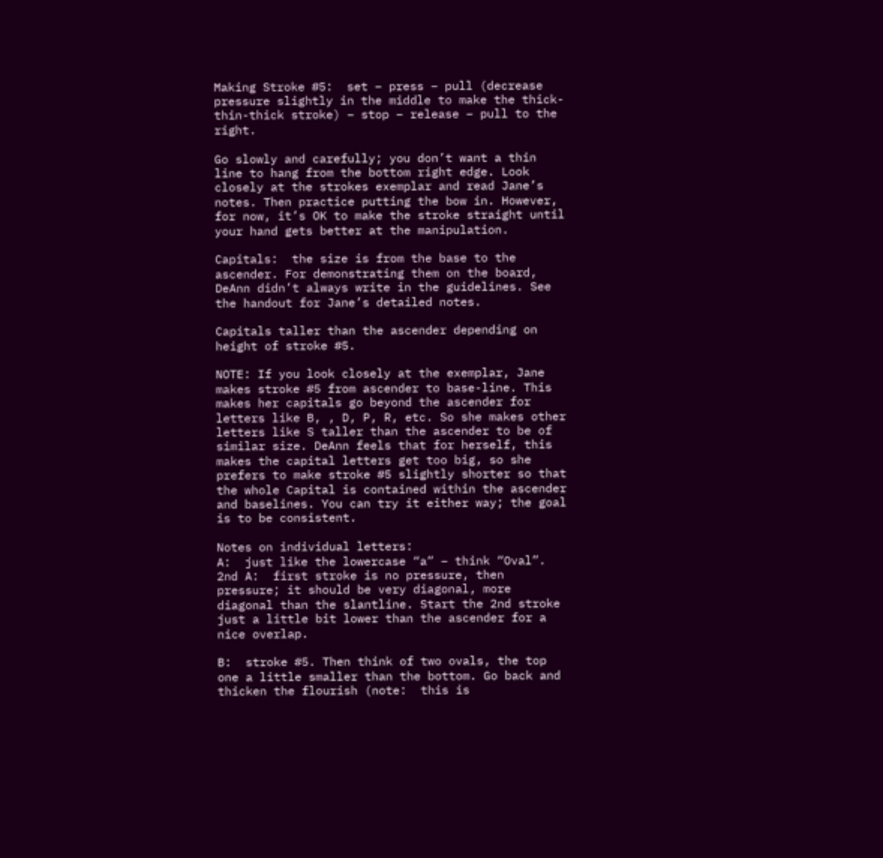Making Stroke #5:  set – press – pull (decrease pressure slightly in the middle to make the thick-thin-thick stroke) – stop – release – pull to the right.

Go slowly and carefully; you don’t want a thin line to hang from the bottom right edge. Look closely at the strokes exemplar and read Jane’s notes. Then practice putting the bow in. However, for now, it’s OK to make the stroke straight until your hand gets better at the manipulation.

Capitals:  the size is from the base to the ascender. For demonstrating them on the board, DeAnn didn’t always write in the guidelines. See the handout for Jane’s detailed notes.

Capitals taller than the ascender depending on height of stroke #5.

NOTE: If you look closely at the exemplar, Jane makes stroke #5 from ascender to base-line. This makes her capitals go beyond the ascender for letters like B, , D, P, R, etc. So she makes other letters like S taller than the ascender to be of similar size. DeAnn feels that for herself, this makes the capital letters get too big, so she prefers to make stroke #5 slightly shorter so that the whole Capital is contained within the ascender and baselines. You can try it either way; the goal is to be consistent.

Notes on individual letters:
A:  just like the lowercase “a” – think “Oval”.
2nd A:  first stroke is no pressure, then pressure; it should be very diagonal, more diagonal than the slantline. Start the 2nd stroke just a little bit lower than the ascender for a nice overlap.

B:  stroke #5. Then think of two ovals, the top one a little smaller than the bottom. Go back and thicken the flourish (note:  this is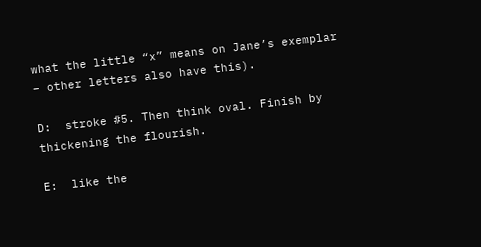what the little “x” means on Jane’s exemplar – other letters also have this).

D:  stroke #5. Then think oval. Finish by thickening the flourish.

E:  like the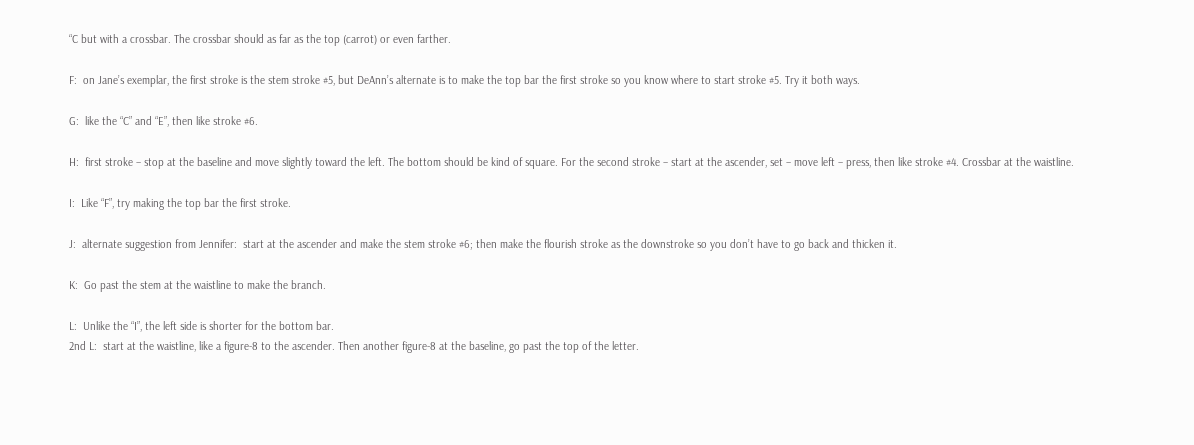“C but with a crossbar. The crossbar should as far as the top (carrot) or even farther.

F:  on Jane’s exemplar, the first stroke is the stem stroke #5, but DeAnn’s alternate is to make the top bar the first stroke so you know where to start stroke #5. Try it both ways.

G:  like the “C” and “E”, then like stroke #6.

H:  first stroke – stop at the baseline and move slightly toward the left. The bottom should be kind of square. For the second stroke – start at the ascender, set – move left – press, then like stroke #4. Crossbar at the waistline.

I:  Like “F”, try making the top bar the first stroke.

J:  alternate suggestion from Jennifer:  start at the ascender and make the stem stroke #6; then make the flourish stroke as the downstroke so you don’t have to go back and thicken it.

K:  Go past the stem at the waistline to make the branch.

L:  Unlike the “I”, the left side is shorter for the bottom bar.
2nd L:  start at the waistline, like a figure-8 to the ascender. Then another figure-8 at the baseline, go past the top of the letter.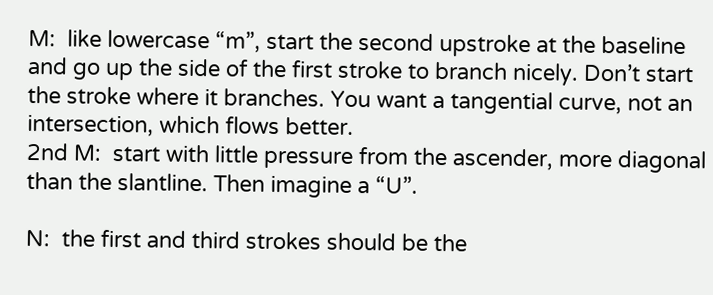M:  like lowercase “m”, start the second upstroke at the baseline and go up the side of the first stroke to branch nicely. Don’t start the stroke where it branches. You want a tangential curve, not an intersection, which flows better.
2nd M:  start with little pressure from the ascender, more diagonal than the slantline. Then imagine a “U”.

N:  the first and third strokes should be the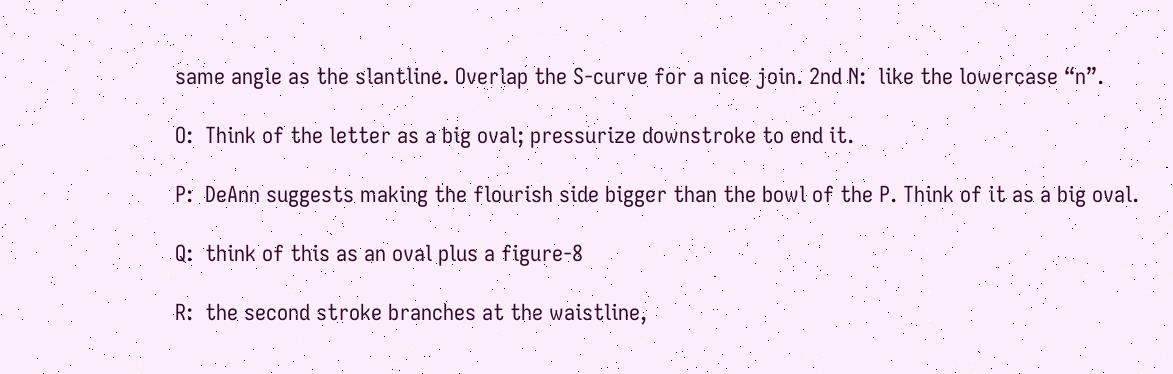same angle as the slantline. Overlap the S-curve for a nice join. 2nd N:  like the lowercase “n”.

O:  Think of the letter as a big oval; pressurize downstroke to end it.

P:  DeAnn suggests making the flourish side bigger than the bowl of the P. Think of it as a big oval.

Q:  think of this as an oval plus a figure-8

R:  the second stroke branches at the waistline,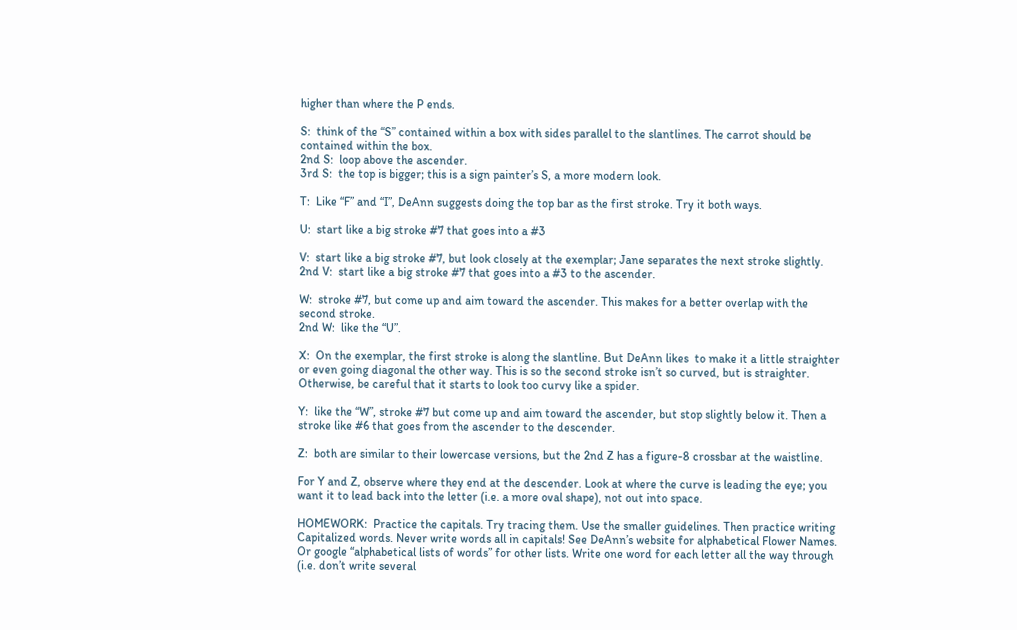higher than where the P ends.

S:  think of the “S” contained within a box with sides parallel to the slantlines. The carrot should be contained within the box.
2nd S:  loop above the ascender.
3rd S:  the top is bigger; this is a sign painter’s S, a more modern look.

T:  Like “F” and “I”, DeAnn suggests doing the top bar as the first stroke. Try it both ways.

U:  start like a big stroke #7 that goes into a #3

V:  start like a big stroke #7, but look closely at the exemplar; Jane separates the next stroke slightly.
2nd V:  start like a big stroke #7 that goes into a #3 to the ascender.

W:  stroke #7, but come up and aim toward the ascender. This makes for a better overlap with the second stroke.
2nd W:  like the “U”.

X:  On the exemplar, the first stroke is along the slantline. But DeAnn likes  to make it a little straighter or even going diagonal the other way. This is so the second stroke isn’t so curved, but is straighter. Otherwise, be careful that it starts to look too curvy like a spider.

Y:  like the “W”, stroke #7 but come up and aim toward the ascender, but stop slightly below it. Then a stroke like #6 that goes from the ascender to the descender.

Z:  both are similar to their lowercase versions, but the 2nd Z has a figure-8 crossbar at the waistline.

For Y and Z, observe where they end at the descender. Look at where the curve is leading the eye; you want it to lead back into the letter (i.e. a more oval shape), not out into space.

HOMEWORK:  Practice the capitals. Try tracing them. Use the smaller guidelines. Then practice writing Capitalized words. Never write words all in capitals! See DeAnn’s website for alphabetical Flower Names. Or google “alphabetical lists of words” for other lists. Write one word for each letter all the way through (i.e. don’t write several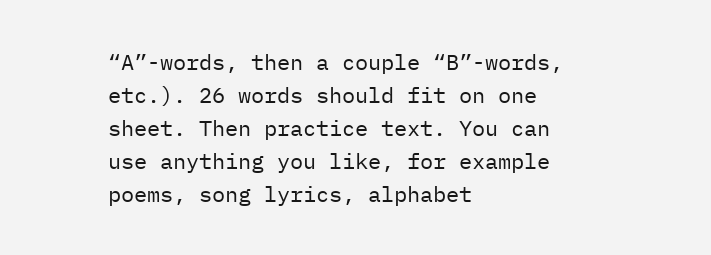“A”-words, then a couple “B”-words, etc.). 26 words should fit on one sheet. Then practice text. You can use anything you like, for example poems, song lyrics, alphabet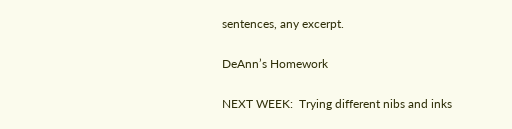sentences, any excerpt.

DeAnn’s Homework

NEXT WEEK:  Trying different nibs and inks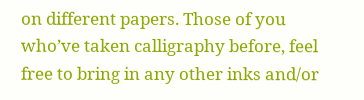on different papers. Those of you who’ve taken calligraphy before, feel free to bring in any other inks and/or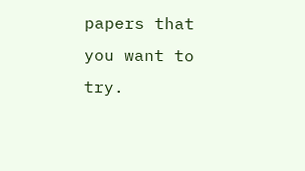papers that you want to try.